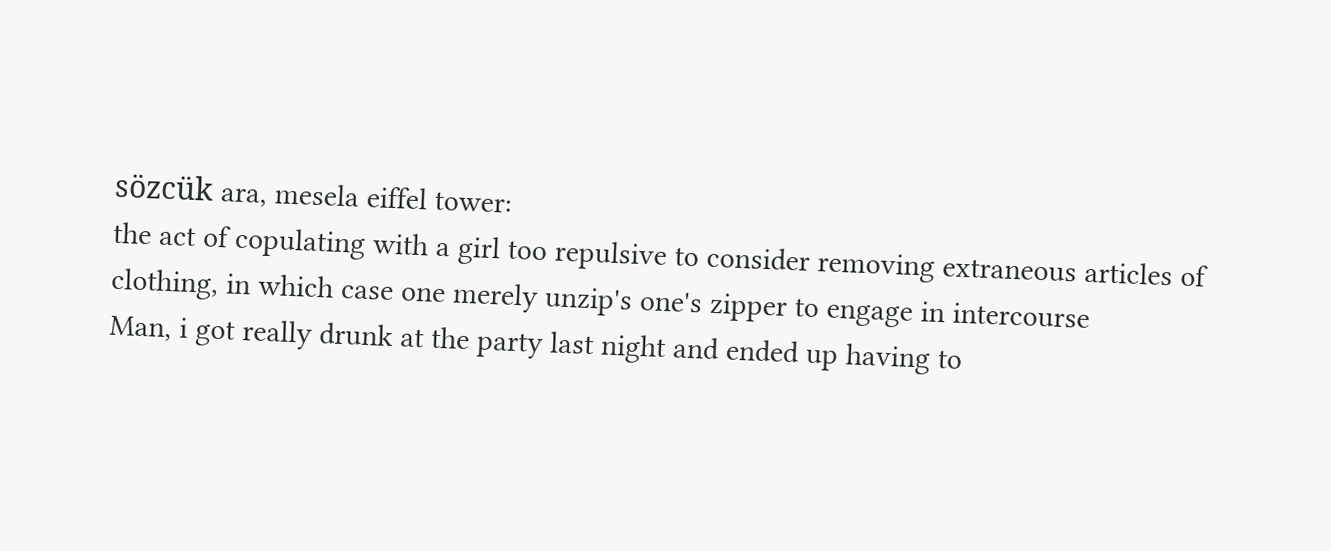sözcük ara, mesela eiffel tower:
the act of copulating with a girl too repulsive to consider removing extraneous articles of clothing, in which case one merely unzip's one's zipper to engage in intercourse
Man, i got really drunk at the party last night and ended up having to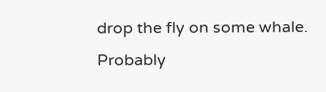drop the fly on some whale. Probably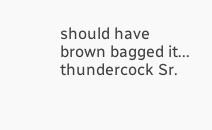should have brown bagged it...
thundercock Sr.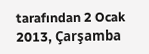tarafından 2 Ocak 2013, Çarşamba